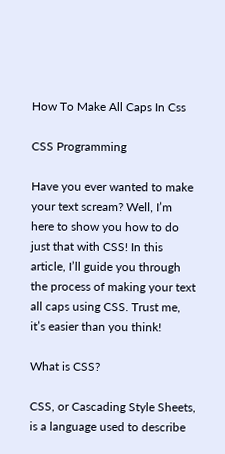How To Make All Caps In Css

CSS Programming

Have you ever wanted to make your text scream? Well, I’m here to show you how to do just that with CSS! In this article, I’ll guide you through the process of making your text all caps using CSS. Trust me, it’s easier than you think!

What is CSS?

CSS, or Cascading Style Sheets, is a language used to describe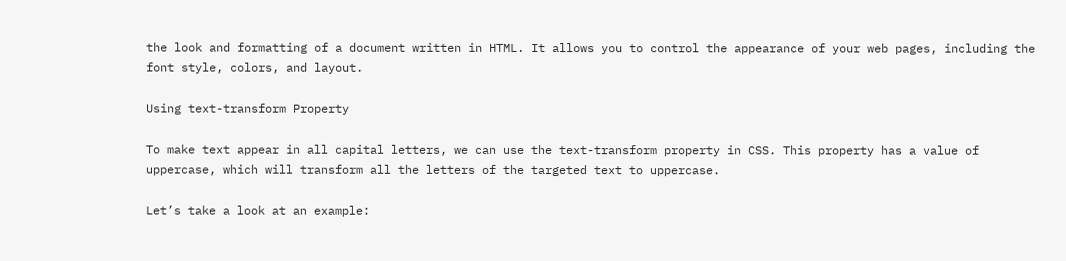the look and formatting of a document written in HTML. It allows you to control the appearance of your web pages, including the font style, colors, and layout.

Using text-transform Property

To make text appear in all capital letters, we can use the text-transform property in CSS. This property has a value of uppercase, which will transform all the letters of the targeted text to uppercase.

Let’s take a look at an example: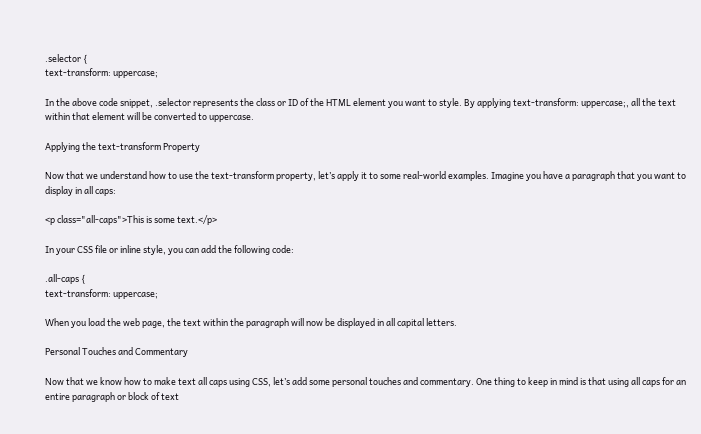.selector {
text-transform: uppercase;

In the above code snippet, .selector represents the class or ID of the HTML element you want to style. By applying text-transform: uppercase;, all the text within that element will be converted to uppercase.

Applying the text-transform Property

Now that we understand how to use the text-transform property, let’s apply it to some real-world examples. Imagine you have a paragraph that you want to display in all caps:

<p class="all-caps">This is some text.</p>

In your CSS file or inline style, you can add the following code:

.all-caps {
text-transform: uppercase;

When you load the web page, the text within the paragraph will now be displayed in all capital letters.

Personal Touches and Commentary

Now that we know how to make text all caps using CSS, let’s add some personal touches and commentary. One thing to keep in mind is that using all caps for an entire paragraph or block of text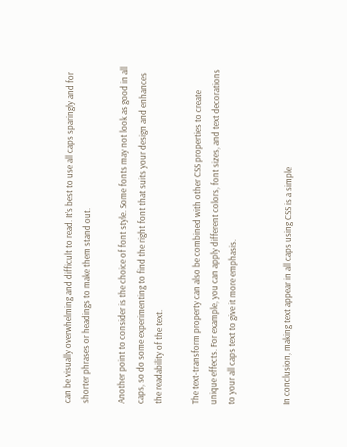can be visually overwhelming and difficult to read. It’s best to use all caps sparingly and for shorter phrases or headings to make them stand out.

Another point to consider is the choice of font style. Some fonts may not look as good in all caps, so do some experimenting to find the right font that suits your design and enhances the readability of the text.

The text-transform property can also be combined with other CSS properties to create unique effects. For example, you can apply different colors, font sizes, and text decorations to your all caps text to give it more emphasis.


In conclusion, making text appear in all caps using CSS is a simple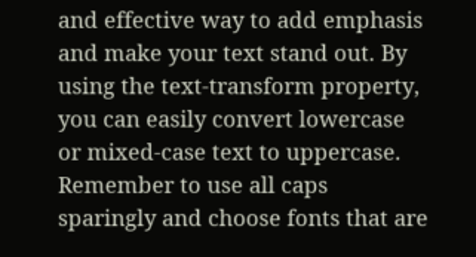and effective way to add emphasis and make your text stand out. By using the text-transform property, you can easily convert lowercase or mixed-case text to uppercase. Remember to use all caps sparingly and choose fonts that are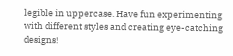legible in uppercase. Have fun experimenting with different styles and creating eye-catching designs!